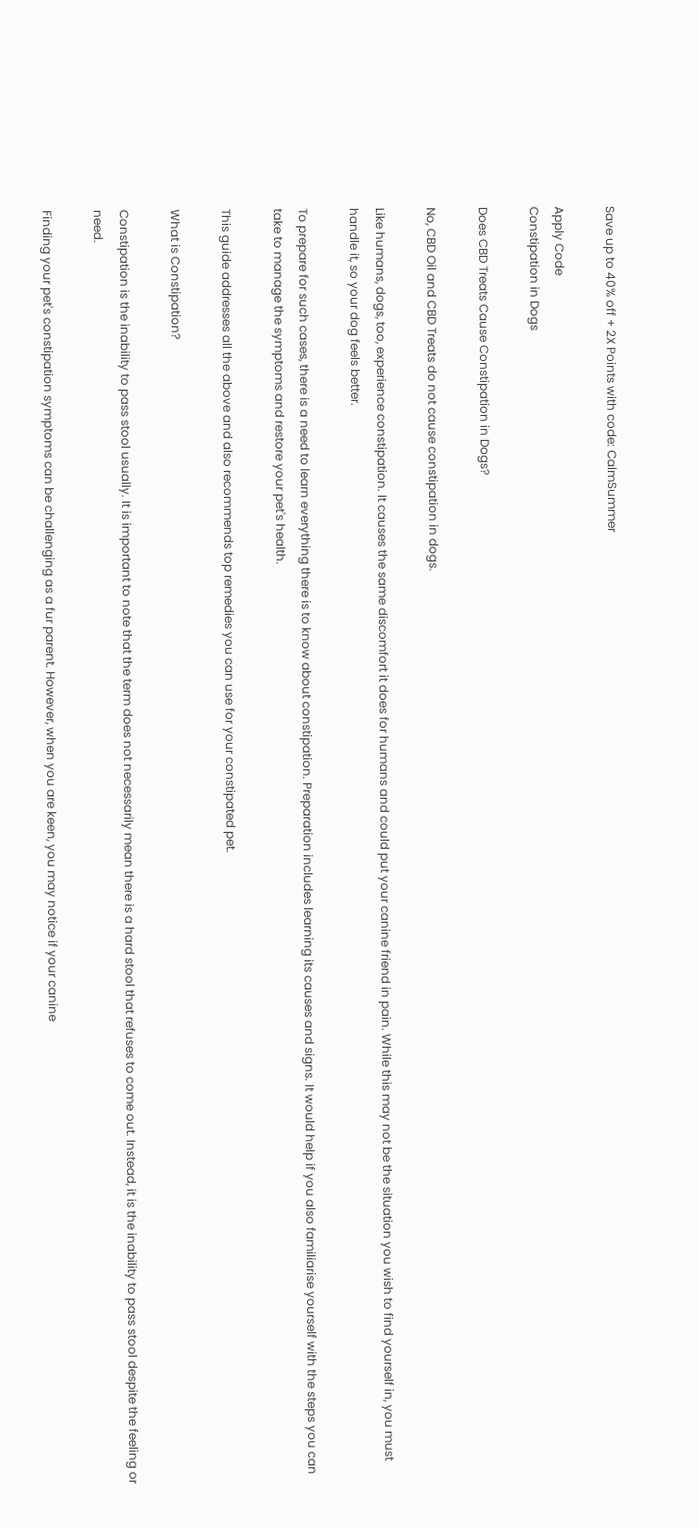Save up to 40% off + 2X Points with code: CalmSummer

Apply Code
Constipation in Dogs

Does CBD Treats Cause Constipation in Dogs?

No, CBD Oil and CBD Treats do not cause constipation in dogs.

Like humans, dogs, too, experience constipation. It causes the same discomfort it does for humans and could put your canine friend in pain. While this may not be the situation you wish to find yourself in, you must handle it, so your dog feels better.

To prepare for such cases, there is a need to learn everything there is to know about constipation. Preparation includes learning its causes and signs. It would help if you also familiarise yourself with the steps you can take to manage the symptoms and restore your pet's health.

This guide addresses all the above and also recommends top remedies you can use for your constipated pet.

What is Constipation?

Constipation is the inability to pass stool usually. It is important to note that the term does not necessarily mean there is a hard stool that refuses to come out. Instead, it is the inability to pass stool despite the feeling or need.

Finding your pet's constipation symptoms can be challenging as a fur parent. However, when you are keen, you may notice if your canine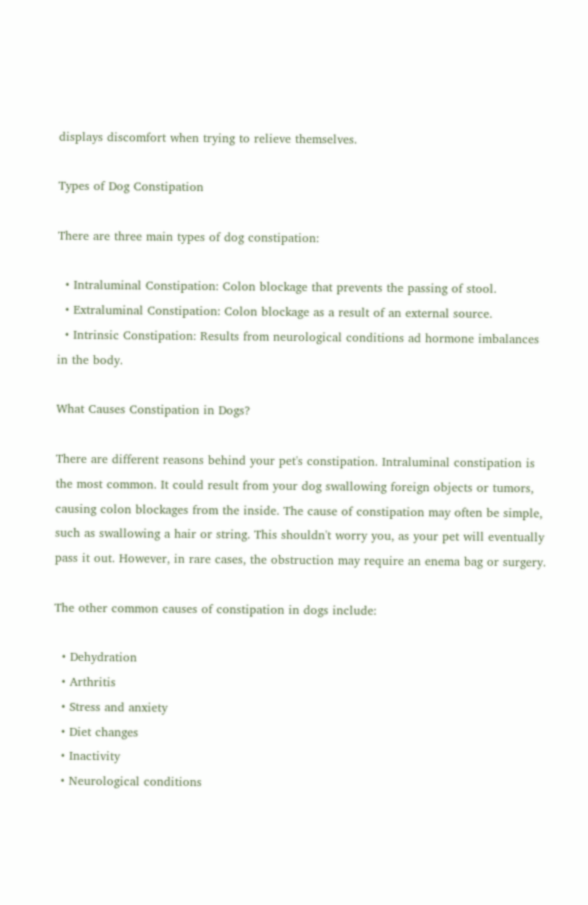displays discomfort when trying to relieve themselves.

Types of Dog Constipation

There are three main types of dog constipation:

  • Intraluminal Constipation: Colon blockage that prevents the passing of stool.
  • Extraluminal Constipation: Colon blockage as a result of an external source.
  • Intrinsic Constipation: Results from neurological conditions ad hormone imbalances in the body.

What Causes Constipation in Dogs?

There are different reasons behind your pet's constipation. Intraluminal constipation is the most common. It could result from your dog swallowing foreign objects or tumors, causing colon blockages from the inside. The cause of constipation may often be simple, such as swallowing a hair or string. This shouldn't worry you, as your pet will eventually pass it out. However, in rare cases, the obstruction may require an enema bag or surgery.

The other common causes of constipation in dogs include:

  • Dehydration
  • Arthritis
  • Stress and anxiety
  • Diet changes
  • Inactivity
  • Neurological conditions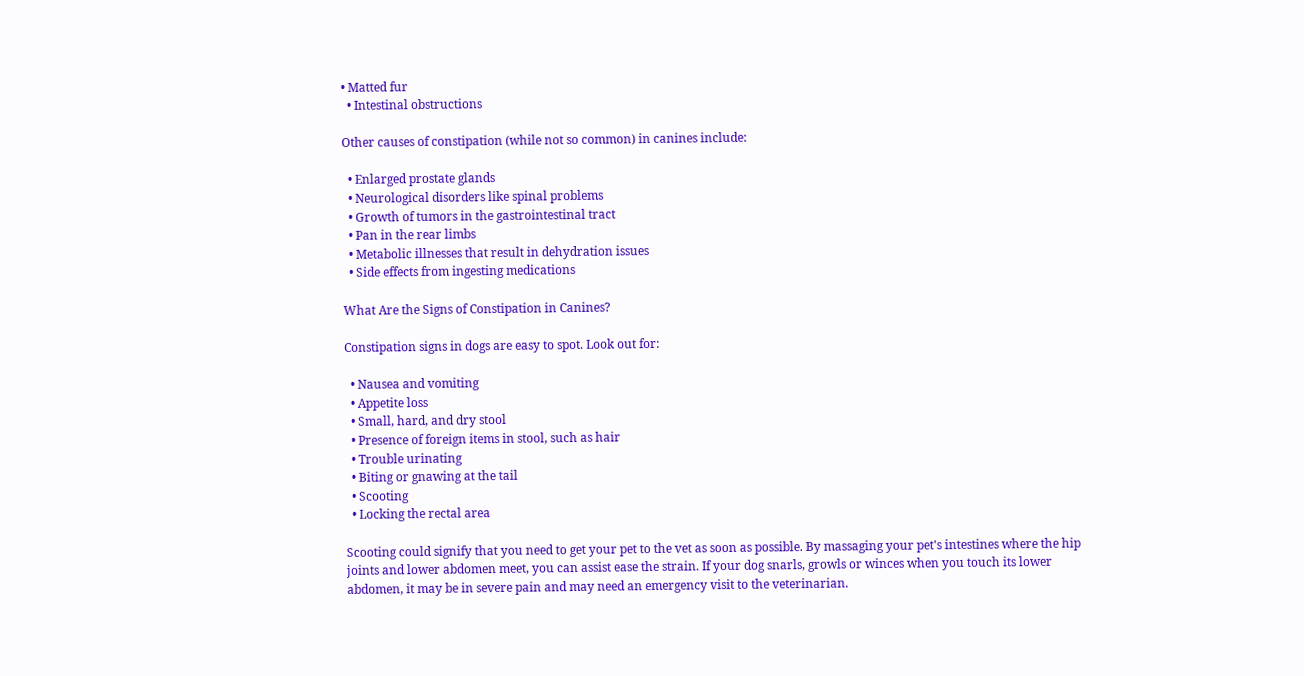• Matted fur
  • Intestinal obstructions

Other causes of constipation (while not so common) in canines include:

  • Enlarged prostate glands
  • Neurological disorders like spinal problems
  • Growth of tumors in the gastrointestinal tract
  • Pan in the rear limbs
  • Metabolic illnesses that result in dehydration issues
  • Side effects from ingesting medications

What Are the Signs of Constipation in Canines?

Constipation signs in dogs are easy to spot. Look out for:

  • Nausea and vomiting
  • Appetite loss
  • Small, hard, and dry stool
  • Presence of foreign items in stool, such as hair
  • Trouble urinating
  • Biting or gnawing at the tail
  • Scooting
  • Locking the rectal area

Scooting could signify that you need to get your pet to the vet as soon as possible. By massaging your pet's intestines where the hip joints and lower abdomen meet, you can assist ease the strain. If your dog snarls, growls or winces when you touch its lower abdomen, it may be in severe pain and may need an emergency visit to the veterinarian.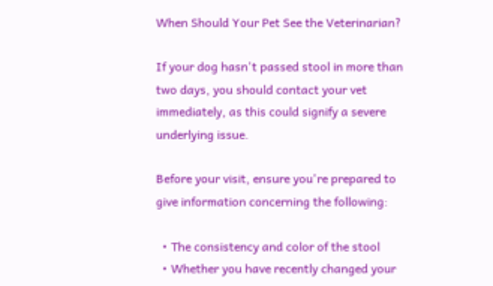When Should Your Pet See the Veterinarian?

If your dog hasn't passed stool in more than two days, you should contact your vet immediately, as this could signify a severe underlying issue.

Before your visit, ensure you're prepared to give information concerning the following:

  • The consistency and color of the stool
  • Whether you have recently changed your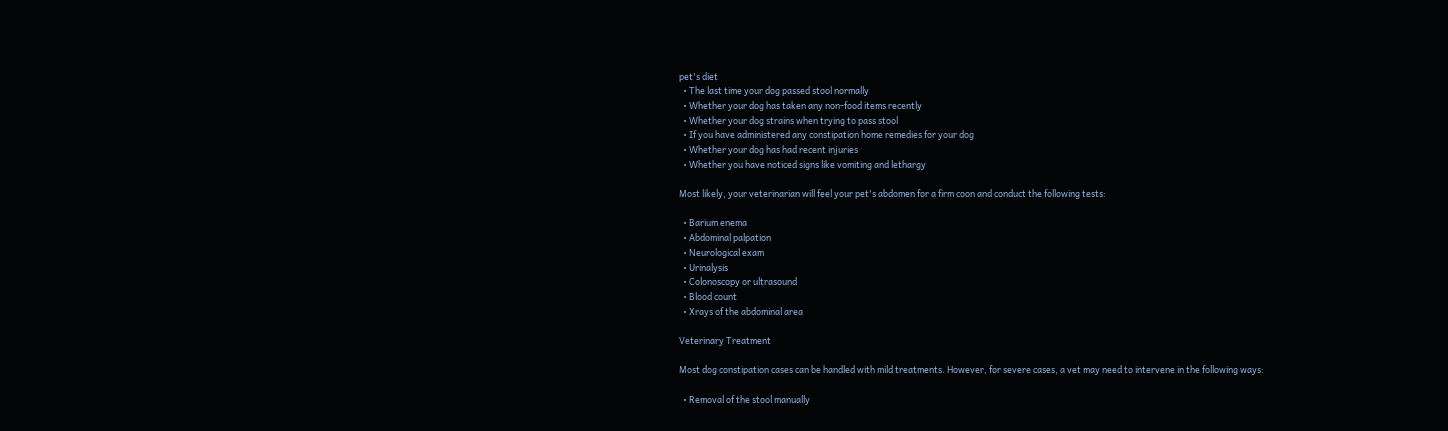pet's diet
  • The last time your dog passed stool normally
  • Whether your dog has taken any non-food items recently
  • Whether your dog strains when trying to pass stool
  • If you have administered any constipation home remedies for your dog
  • Whether your dog has had recent injuries
  • Whether you have noticed signs like vomiting and lethargy

Most likely, your veterinarian will feel your pet's abdomen for a firm coon and conduct the following tests:

  • Barium enema
  • Abdominal palpation
  • Neurological exam
  • Urinalysis
  • Colonoscopy or ultrasound
  • Blood count
  • Xrays of the abdominal area

Veterinary Treatment

Most dog constipation cases can be handled with mild treatments. However, for severe cases, a vet may need to intervene in the following ways:

  • Removal of the stool manually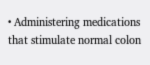• Administering medications that stimulate normal colon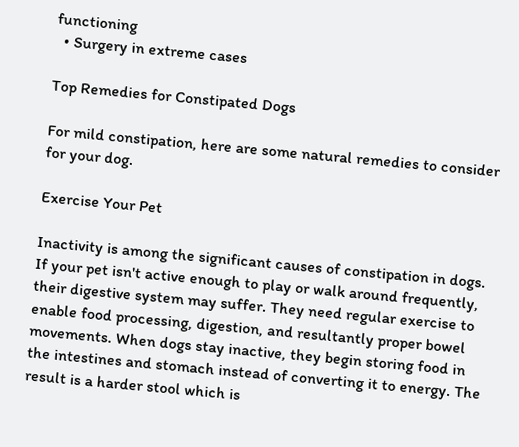functioning
  • Surgery in extreme cases

Top Remedies for Constipated Dogs

For mild constipation, here are some natural remedies to consider for your dog.

Exercise Your Pet

Inactivity is among the significant causes of constipation in dogs. If your pet isn't active enough to play or walk around frequently, their digestive system may suffer. They need regular exercise to enable food processing, digestion, and resultantly proper bowel movements. When dogs stay inactive, they begin storing food in the intestines and stomach instead of converting it to energy. The result is a harder stool which is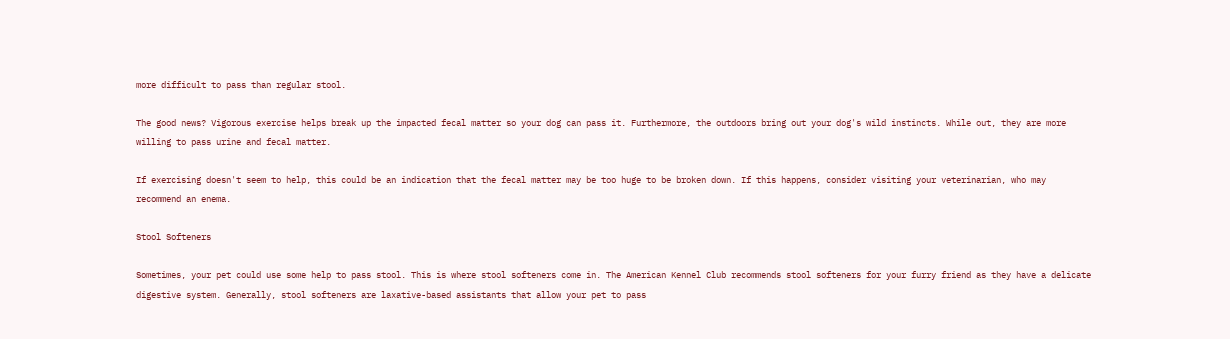more difficult to pass than regular stool.

The good news? Vigorous exercise helps break up the impacted fecal matter so your dog can pass it. Furthermore, the outdoors bring out your dog's wild instincts. While out, they are more willing to pass urine and fecal matter.

If exercising doesn't seem to help, this could be an indication that the fecal matter may be too huge to be broken down. If this happens, consider visiting your veterinarian, who may recommend an enema.

Stool Softeners

Sometimes, your pet could use some help to pass stool. This is where stool softeners come in. The American Kennel Club recommends stool softeners for your furry friend as they have a delicate digestive system. Generally, stool softeners are laxative-based assistants that allow your pet to pass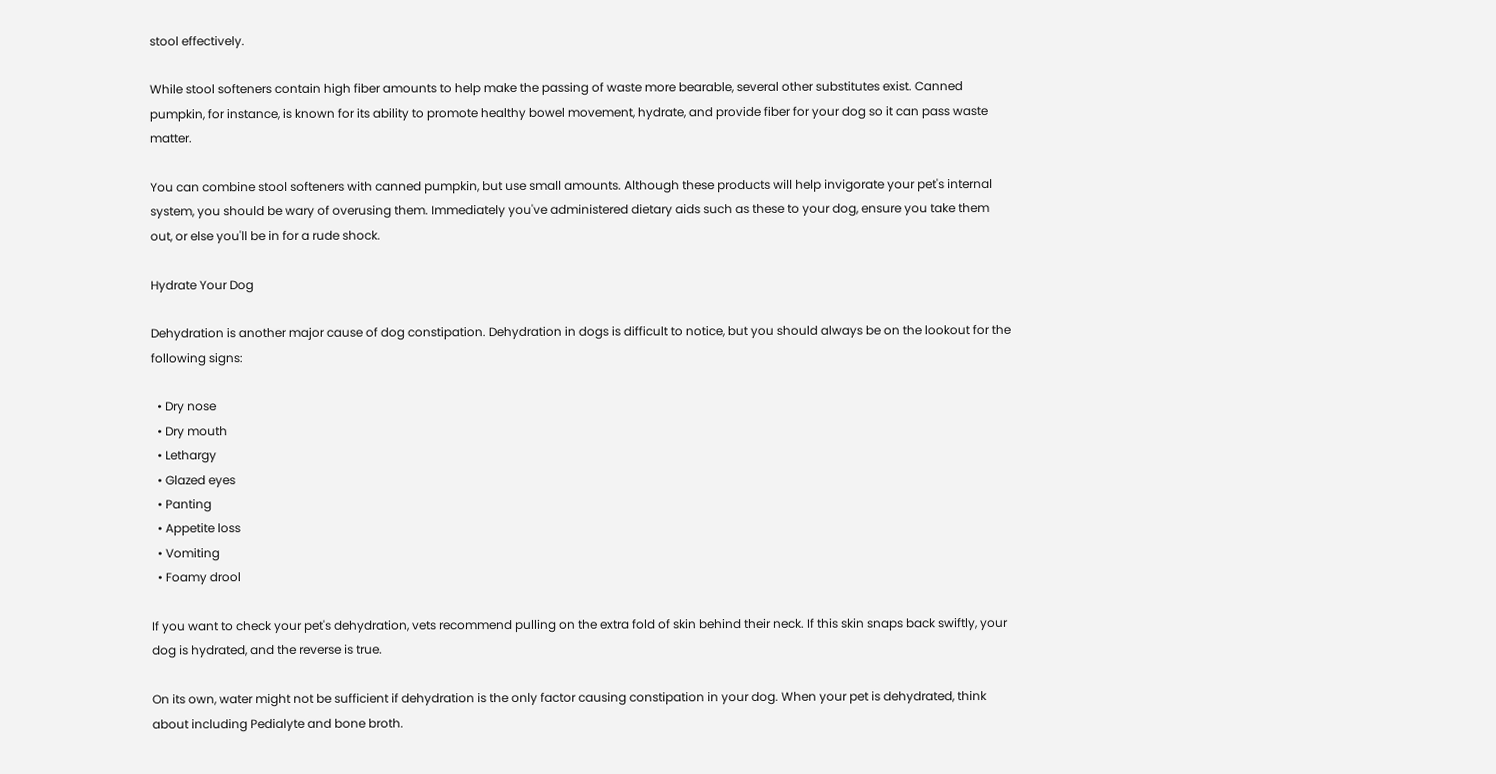stool effectively.

While stool softeners contain high fiber amounts to help make the passing of waste more bearable, several other substitutes exist. Canned pumpkin, for instance, is known for its ability to promote healthy bowel movement, hydrate, and provide fiber for your dog so it can pass waste matter.

You can combine stool softeners with canned pumpkin, but use small amounts. Although these products will help invigorate your pet's internal system, you should be wary of overusing them. Immediately you've administered dietary aids such as these to your dog, ensure you take them out, or else you'll be in for a rude shock.

Hydrate Your Dog

Dehydration is another major cause of dog constipation. Dehydration in dogs is difficult to notice, but you should always be on the lookout for the following signs:

  • Dry nose
  • Dry mouth
  • Lethargy
  • Glazed eyes
  • Panting
  • Appetite loss
  • Vomiting
  • Foamy drool

If you want to check your pet's dehydration, vets recommend pulling on the extra fold of skin behind their neck. If this skin snaps back swiftly, your dog is hydrated, and the reverse is true.

On its own, water might not be sufficient if dehydration is the only factor causing constipation in your dog. When your pet is dehydrated, think about including Pedialyte and bone broth.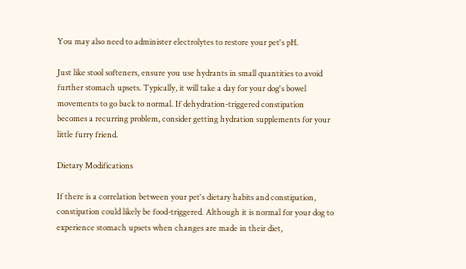You may also need to administer electrolytes to restore your pet's pH.

Just like stool softeners, ensure you use hydrants in small quantities to avoid further stomach upsets. Typically, it will take a day for your dog's bowel movements to go back to normal. If dehydration-triggered constipation becomes a recurring problem, consider getting hydration supplements for your little furry friend.

Dietary Modifications

If there is a correlation between your pet's dietary habits and constipation, constipation could likely be food-triggered. Although it is normal for your dog to experience stomach upsets when changes are made in their diet,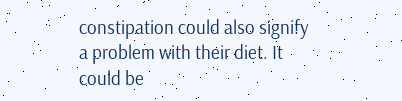constipation could also signify a problem with their diet. It could be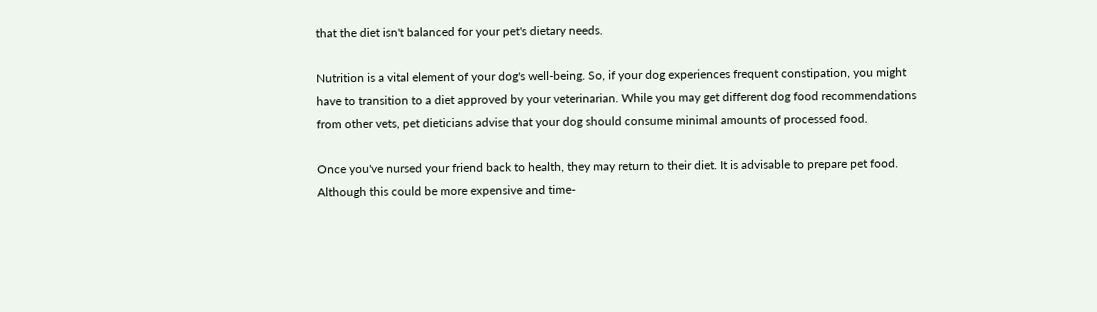that the diet isn't balanced for your pet's dietary needs.

Nutrition is a vital element of your dog's well-being. So, if your dog experiences frequent constipation, you might have to transition to a diet approved by your veterinarian. While you may get different dog food recommendations from other vets, pet dieticians advise that your dog should consume minimal amounts of processed food.

Once you've nursed your friend back to health, they may return to their diet. It is advisable to prepare pet food. Although this could be more expensive and time-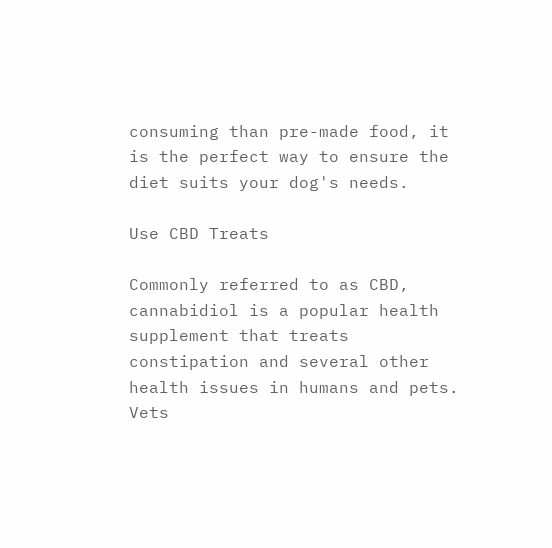consuming than pre-made food, it is the perfect way to ensure the diet suits your dog's needs.

Use CBD Treats

Commonly referred to as CBD, cannabidiol is a popular health supplement that treats constipation and several other health issues in humans and pets. Vets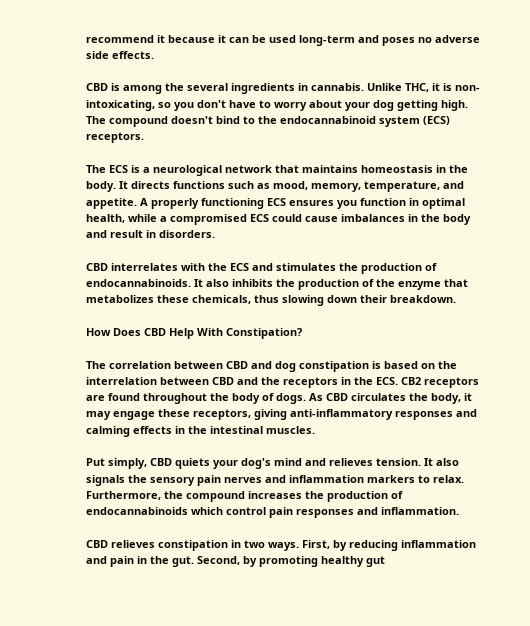recommend it because it can be used long-term and poses no adverse side effects.

CBD is among the several ingredients in cannabis. Unlike THC, it is non-intoxicating, so you don't have to worry about your dog getting high. The compound doesn't bind to the endocannabinoid system (ECS) receptors.

The ECS is a neurological network that maintains homeostasis in the body. It directs functions such as mood, memory, temperature, and appetite. A properly functioning ECS ensures you function in optimal health, while a compromised ECS could cause imbalances in the body and result in disorders.

CBD interrelates with the ECS and stimulates the production of endocannabinoids. It also inhibits the production of the enzyme that metabolizes these chemicals, thus slowing down their breakdown.

How Does CBD Help With Constipation?

The correlation between CBD and dog constipation is based on the interrelation between CBD and the receptors in the ECS. CB2 receptors are found throughout the body of dogs. As CBD circulates the body, it may engage these receptors, giving anti-inflammatory responses and calming effects in the intestinal muscles.

Put simply, CBD quiets your dog's mind and relieves tension. It also signals the sensory pain nerves and inflammation markers to relax. Furthermore, the compound increases the production of endocannabinoids which control pain responses and inflammation.

CBD relieves constipation in two ways. First, by reducing inflammation and pain in the gut. Second, by promoting healthy gut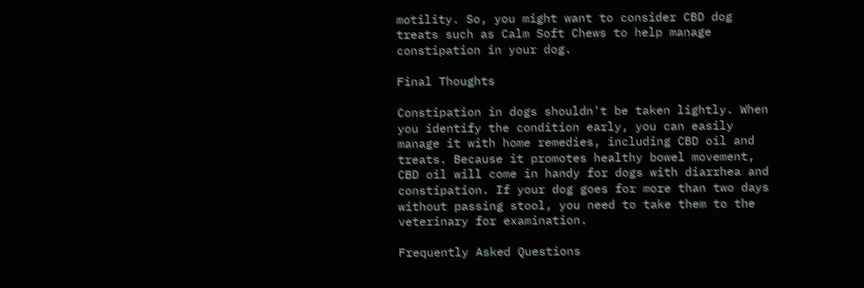motility. So, you might want to consider CBD dog treats such as Calm Soft Chews to help manage constipation in your dog.

Final Thoughts

Constipation in dogs shouldn't be taken lightly. When you identify the condition early, you can easily manage it with home remedies, including CBD oil and treats. Because it promotes healthy bowel movement, CBD oil will come in handy for dogs with diarrhea and constipation. If your dog goes for more than two days without passing stool, you need to take them to the veterinary for examination.

Frequently Asked Questions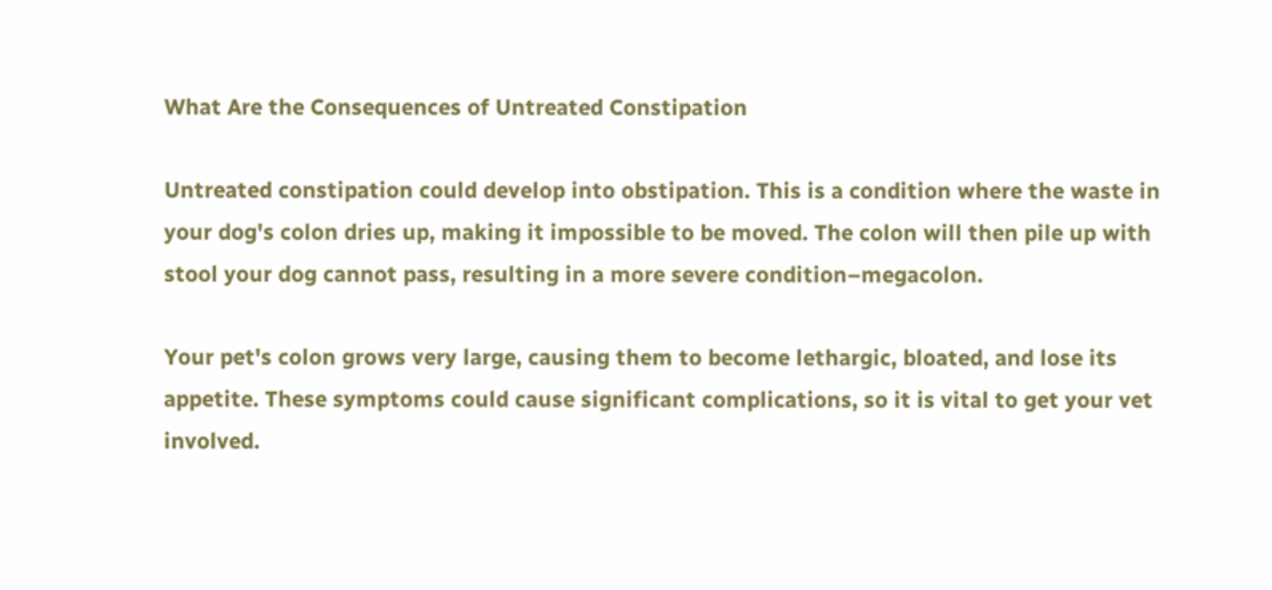What Are the Consequences of Untreated Constipation

Untreated constipation could develop into obstipation. This is a condition where the waste in your dog's colon dries up, making it impossible to be moved. The colon will then pile up with stool your dog cannot pass, resulting in a more severe condition–megacolon.

Your pet's colon grows very large, causing them to become lethargic, bloated, and lose its appetite. These symptoms could cause significant complications, so it is vital to get your vet involved.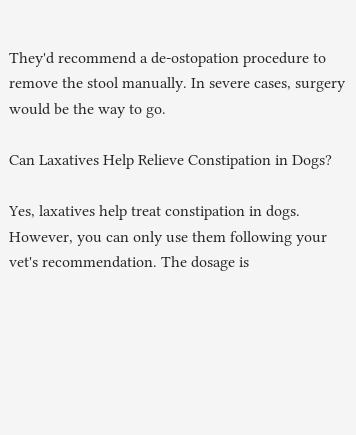They'd recommend a de-ostopation procedure to remove the stool manually. In severe cases, surgery would be the way to go.

Can Laxatives Help Relieve Constipation in Dogs?

Yes, laxatives help treat constipation in dogs. However, you can only use them following your vet's recommendation. The dosage is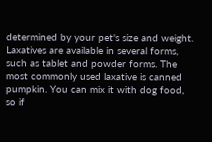determined by your pet's size and weight. Laxatives are available in several forms, such as tablet and powder forms. The most commonly used laxative is canned pumpkin. You can mix it with dog food, so if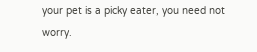your pet is a picky eater, you need not worry.